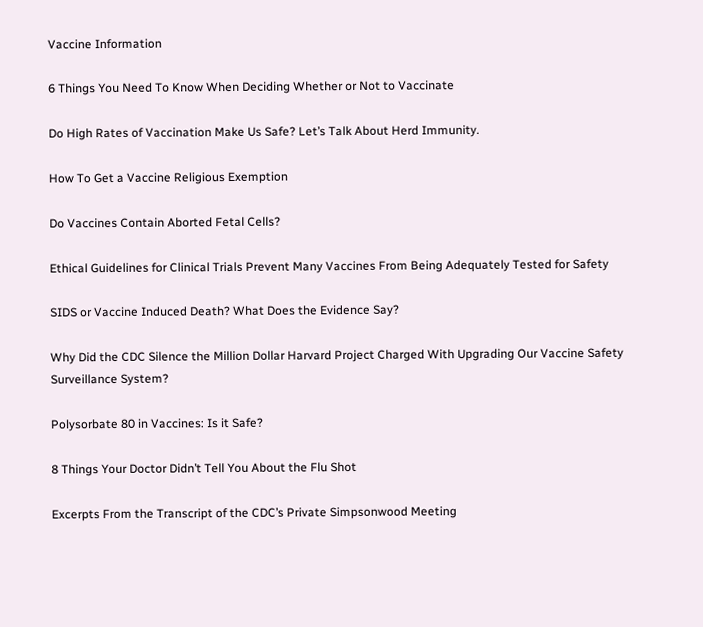Vaccine Information

6 Things You Need To Know When Deciding Whether or Not to Vaccinate

Do High Rates of Vaccination Make Us Safe? Let’s Talk About Herd Immunity.

How To Get a Vaccine Religious Exemption

Do Vaccines Contain Aborted Fetal Cells?

Ethical Guidelines for Clinical Trials Prevent Many Vaccines From Being Adequately Tested for Safety

SIDS or Vaccine Induced Death? What Does the Evidence Say?

Why Did the CDC Silence the Million Dollar Harvard Project Charged With Upgrading Our Vaccine Safety Surveillance System?

Polysorbate 80 in Vaccines: Is it Safe?

8 Things Your Doctor Didn’t Tell You About the Flu Shot

Excerpts From the Transcript of the CDC’s Private Simpsonwood Meeting